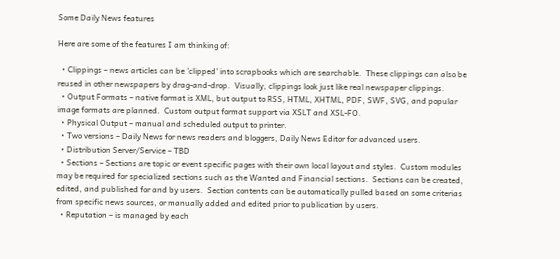Some Daily News features

Here are some of the features I am thinking of:

  • Clippings – news articles can be 'clipped' into scrapbooks which are searchable.  These clippings can also be reused in other newspapers by drag-and-drop.  Visually, clippings look just like real newspaper clippings.
  • Output Formats – native format is XML, but output to RSS, HTML, XHTML, PDF, SWF, SVG, and popular image formats are planned.  Custom output format support via XSLT and XSL-FO.
  • Physical Output – manual and scheduled output to printer.
  • Two versions – Daily News for news readers and bloggers, Daily News Editor for advanced users.
  • Distribution Server/Service – TBD
  • Sections – Sections are topic or event specific pages with their own local layout and styles.  Custom modules may be required for specialized sections such as the Wanted and Financial sections.  Sections can be created, edited, and published for and by users.  Section contents can be automatically pulled based on some criterias from specific news sources, or manually added and edited prior to publication by users.
  • Reputation – is managed by each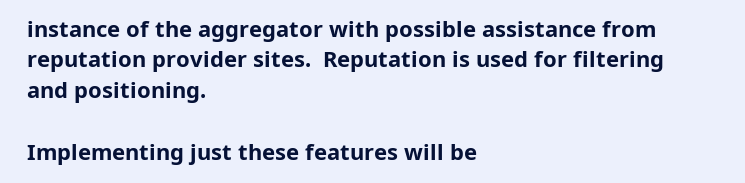instance of the aggregator with possible assistance from reputation provider sites.  Reputation is used for filtering and positioning.

Implementing just these features will be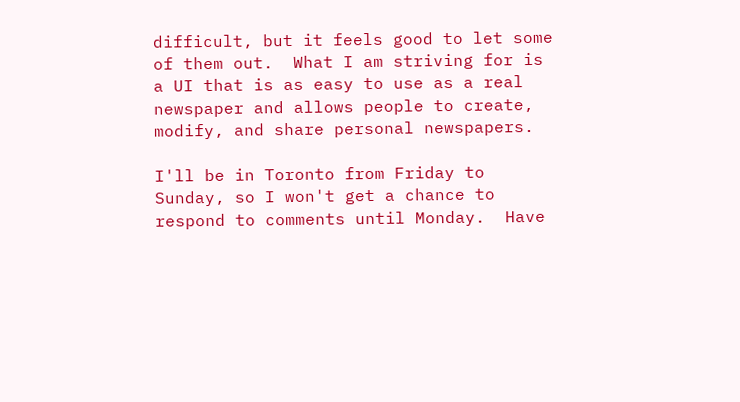difficult, but it feels good to let some of them out.  What I am striving for is a UI that is as easy to use as a real newspaper and allows people to create, modify, and share personal newspapers.

I'll be in Toronto from Friday to Sunday, so I won't get a chance to respond to comments until Monday.  Have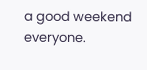a good weekend everyone.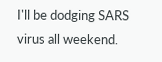I'll be dodging SARS virus all weekend.